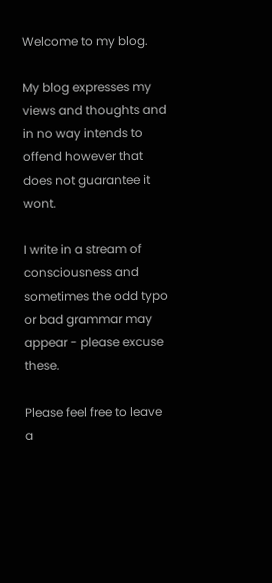Welcome to my blog.

My blog expresses my views and thoughts and in no way intends to offend however that does not guarantee it wont.

I write in a stream of consciousness and sometimes the odd typo or bad grammar may appear - please excuse these.

Please feel free to leave a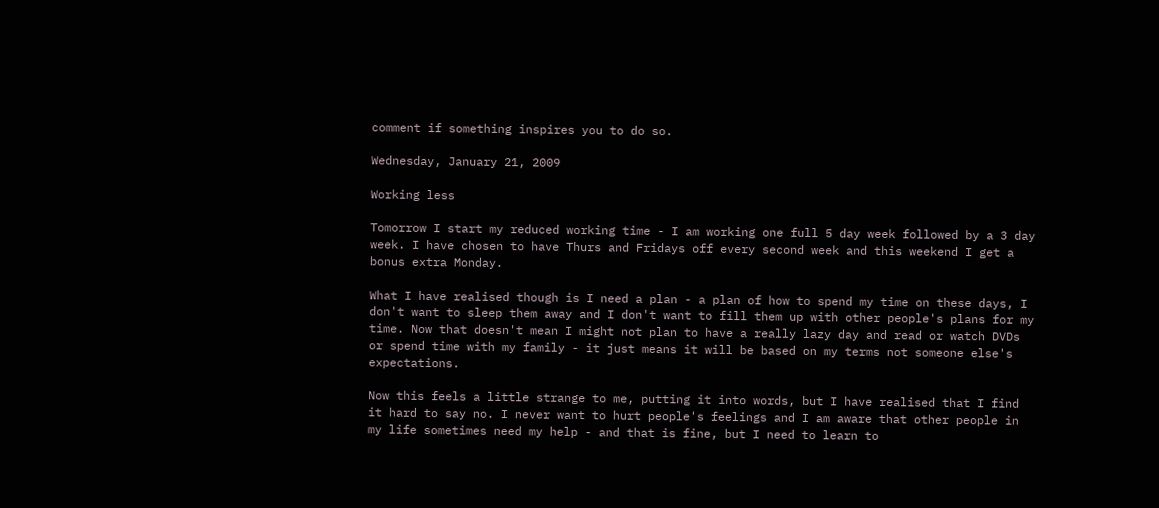comment if something inspires you to do so.

Wednesday, January 21, 2009

Working less

Tomorrow I start my reduced working time - I am working one full 5 day week followed by a 3 day week. I have chosen to have Thurs and Fridays off every second week and this weekend I get a bonus extra Monday.

What I have realised though is I need a plan - a plan of how to spend my time on these days, I don't want to sleep them away and I don't want to fill them up with other people's plans for my time. Now that doesn't mean I might not plan to have a really lazy day and read or watch DVDs or spend time with my family - it just means it will be based on my terms not someone else's expectations.

Now this feels a little strange to me, putting it into words, but I have realised that I find it hard to say no. I never want to hurt people's feelings and I am aware that other people in my life sometimes need my help - and that is fine, but I need to learn to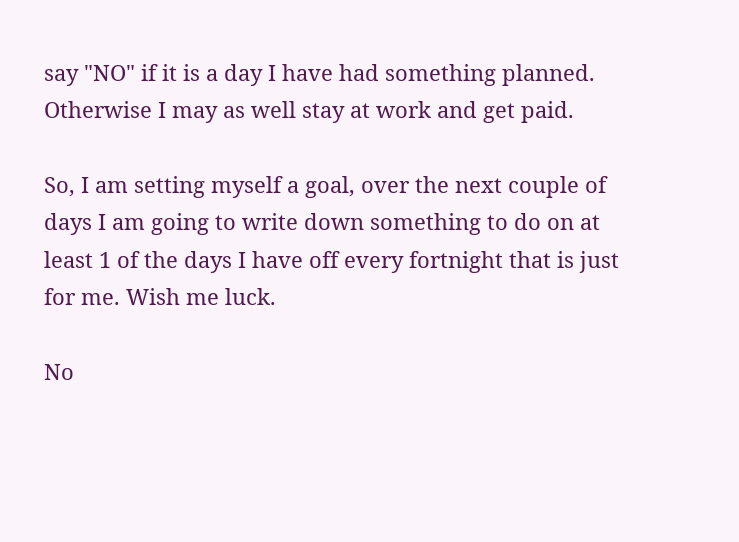say "NO" if it is a day I have had something planned. Otherwise I may as well stay at work and get paid.

So, I am setting myself a goal, over the next couple of days I am going to write down something to do on at least 1 of the days I have off every fortnight that is just for me. Wish me luck.

No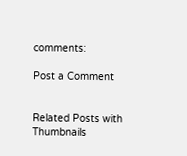comments:

Post a Comment


Related Posts with Thumbnails